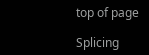top of page

Splicing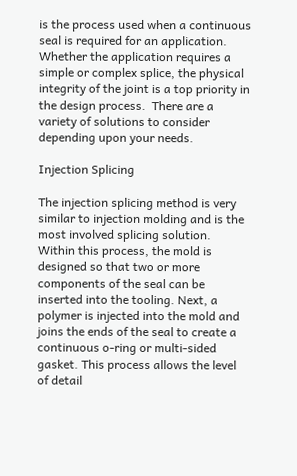is the process used when a continuous seal is required for an application.  Whether the application requires a simple or complex splice, the physical integrity of the joint is a top priority in the design process.  There are a variety of solutions to consider depending upon your needs.

Injection Splicing

The injection splicing method is very similar to injection molding and is the most involved splicing solution. Within this process, the mold is designed so that two or more components of the seal can be inserted into the tooling. Next, a polymer is injected into the mold and joins the ends of the seal to create a continuous o-ring or multi-sided gasket. This process allows the level of detail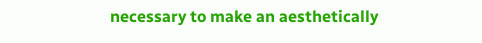necessary to make an aesthetically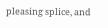pleasing splice, and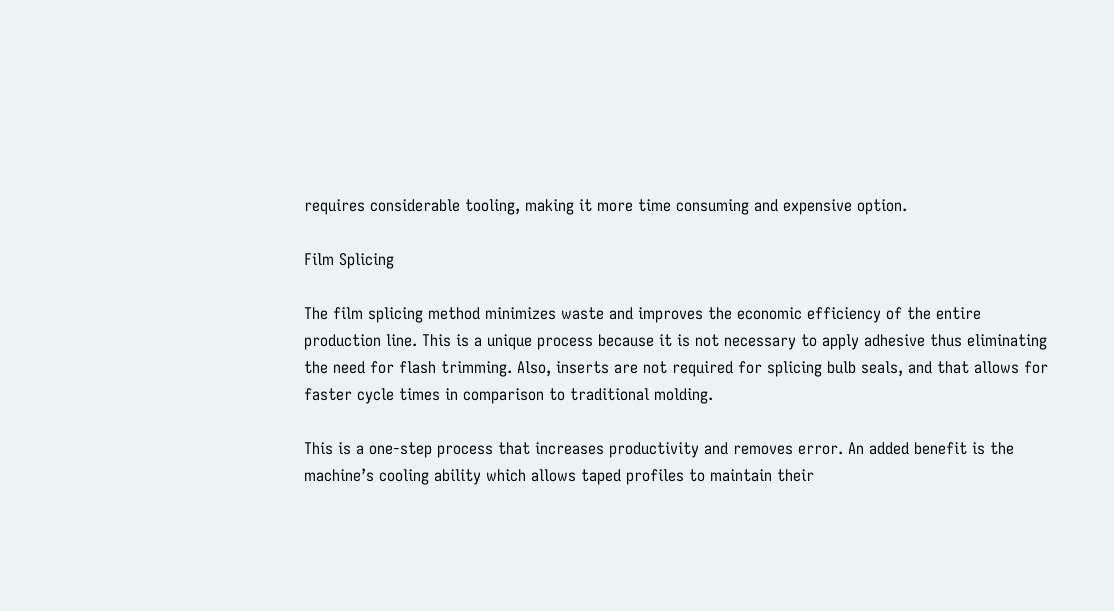requires considerable tooling, making it more time consuming and expensive option.

Film Splicing

The film splicing method minimizes waste and improves the economic efficiency of the entire production line. This is a unique process because it is not necessary to apply adhesive thus eliminating the need for flash trimming. Also, inserts are not required for splicing bulb seals, and that allows for faster cycle times in comparison to traditional molding.

This is a one-step process that increases productivity and removes error. An added benefit is the machine’s cooling ability which allows taped profiles to maintain their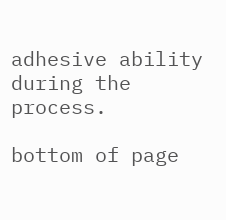adhesive ability during the process.

bottom of page